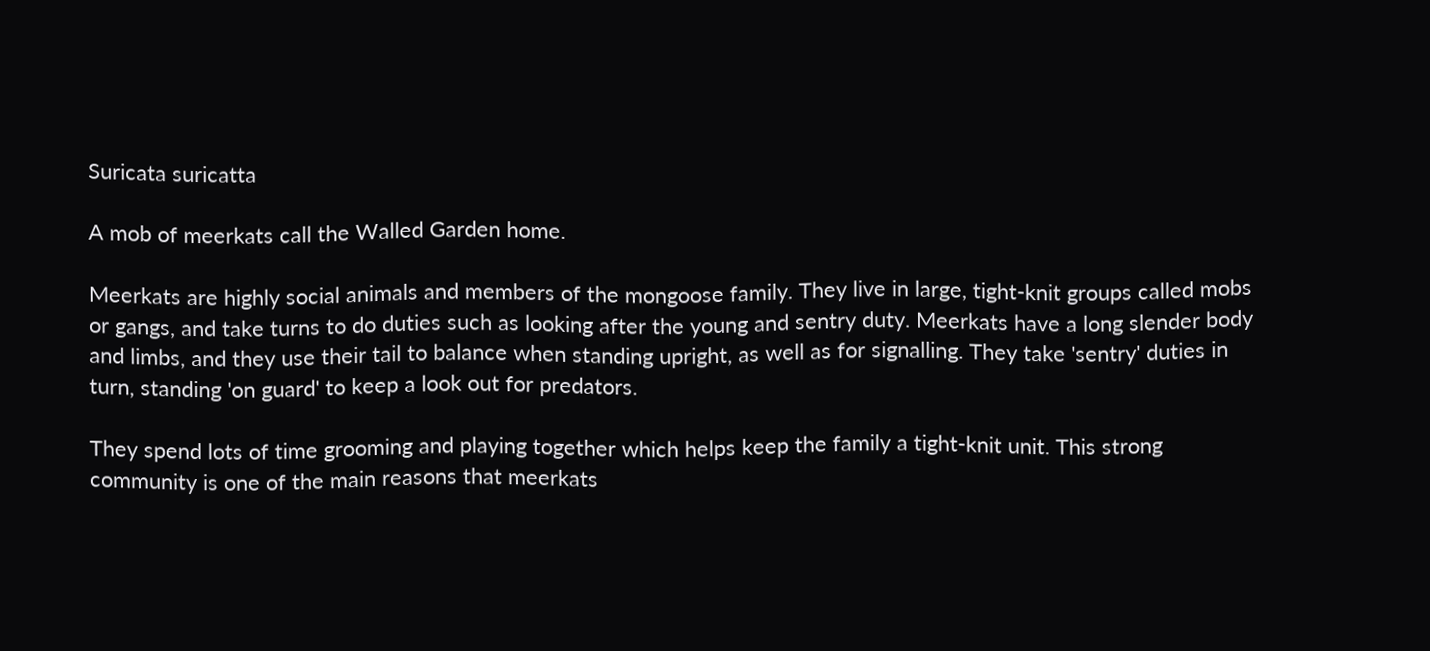Suricata suricatta

A mob of meerkats call the Walled Garden home.

Meerkats are highly social animals and members of the mongoose family. They live in large, tight-knit groups called mobs or gangs, and take turns to do duties such as looking after the young and sentry duty. Meerkats have a long slender body and limbs, and they use their tail to balance when standing upright, as well as for signalling. They take 'sentry' duties in turn, standing 'on guard' to keep a look out for predators.

They spend lots of time grooming and playing together which helps keep the family a tight-knit unit. This strong community is one of the main reasons that meerkats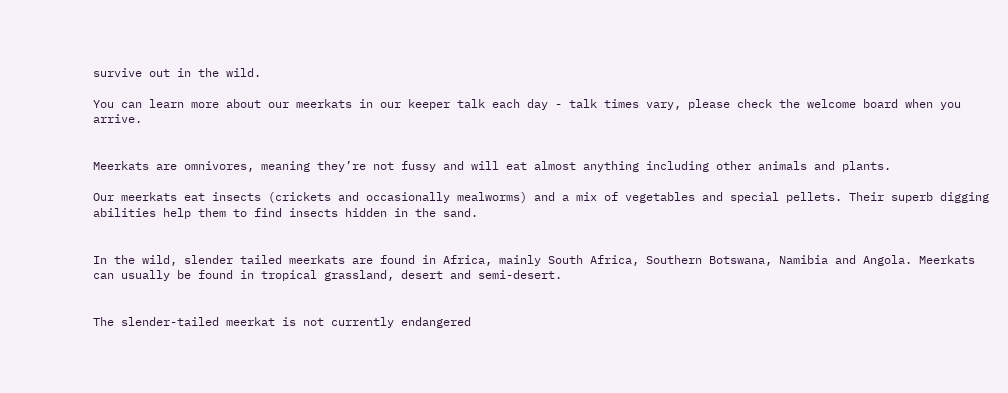survive out in the wild.

You can learn more about our meerkats in our keeper talk each day - talk times vary, please check the welcome board when you arrive.


Meerkats are omnivores, meaning they’re not fussy and will eat almost anything including other animals and plants.

Our meerkats eat insects (crickets and occasionally mealworms) and a mix of vegetables and special pellets. Their superb digging abilities help them to find insects hidden in the sand.


In the wild, slender tailed meerkats are found in Africa, mainly South Africa, Southern Botswana, Namibia and Angola. Meerkats can usually be found in tropical grassland, desert and semi-desert.


The slender-tailed meerkat is not currently endangered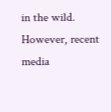in the wild. However, recent media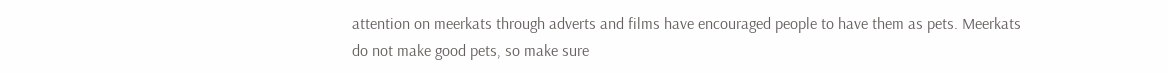attention on meerkats through adverts and films have encouraged people to have them as pets. Meerkats do not make good pets, so make sure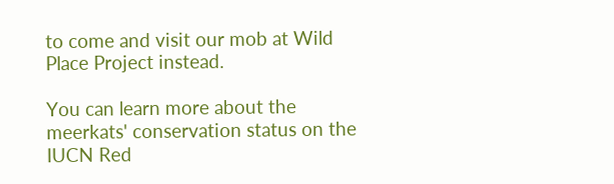to come and visit our mob at Wild Place Project instead.

You can learn more about the meerkats' conservation status on the IUCN Red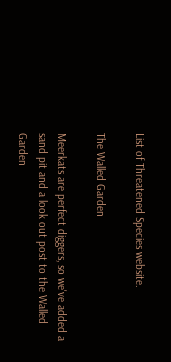List of Threatened Species website.

The Walled Garden

Meerkats are perfect diggers, so we've added a sand pit and a look out post to the Walled Garden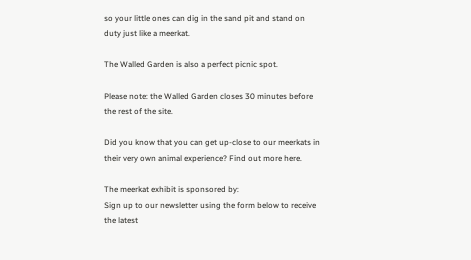so your little ones can dig in the sand pit and stand on duty just like a meerkat.

The Walled Garden is also a perfect picnic spot.

Please note: the Walled Garden closes 30 minutes before the rest of the site.

Did you know that you can get up-close to our meerkats in their very own animal experience? Find out more here.

The meerkat exhibit is sponsored by:
Sign up to our newsletter using the form below to receive the latest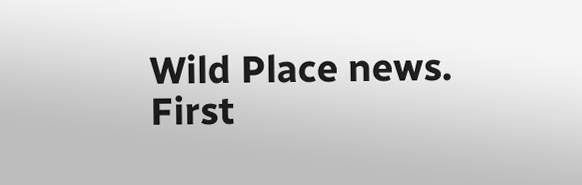Wild Place news.
First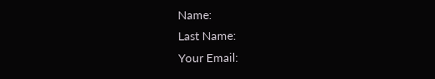Name:
Last Name:
Your Email: